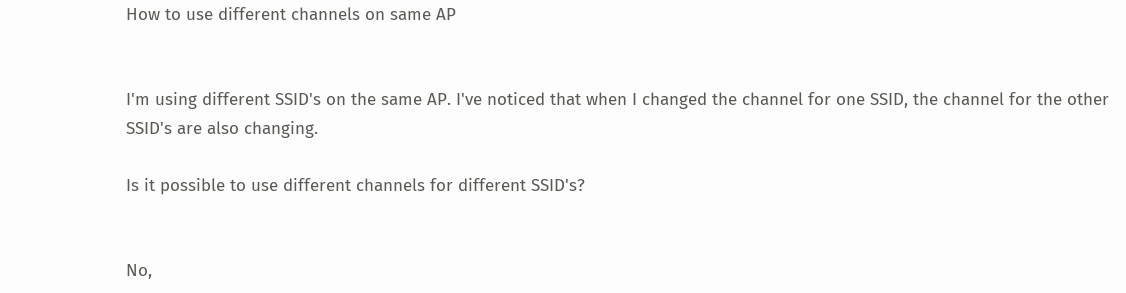How to use different channels on same AP


I'm using different SSID's on the same AP. I've noticed that when I changed the channel for one SSID, the channel for the other SSID's are also changing.

Is it possible to use different channels for different SSID's?


No,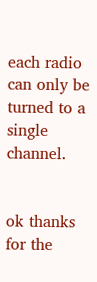each radio can only be turned to a single channel.


ok thanks for the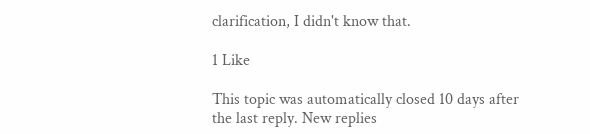clarification, I didn't know that.

1 Like

This topic was automatically closed 10 days after the last reply. New replies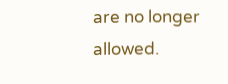are no longer allowed.